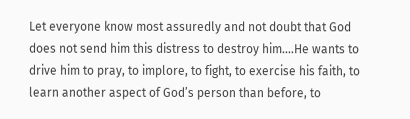Let everyone know most assuredly and not doubt that God does not send him this distress to destroy him.…He wants to drive him to pray, to implore, to fight, to exercise his faith, to learn another aspect of God’s person than before, to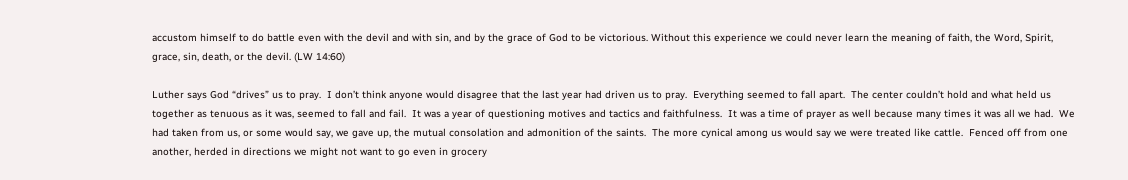accustom himself to do battle even with the devil and with sin, and by the grace of God to be victorious. Without this experience we could never learn the meaning of faith, the Word, Spirit, grace, sin, death, or the devil. (LW 14:60)

Luther says God “drives” us to pray.  I don’t think anyone would disagree that the last year had driven us to pray.  Everything seemed to fall apart.  The center couldn’t hold and what held us together as tenuous as it was, seemed to fall and fail.  It was a year of questioning motives and tactics and faithfulness.  It was a time of prayer as well because many times it was all we had.  We had taken from us, or some would say, we gave up, the mutual consolation and admonition of the saints.  The more cynical among us would say we were treated like cattle.  Fenced off from one another, herded in directions we might not want to go even in grocery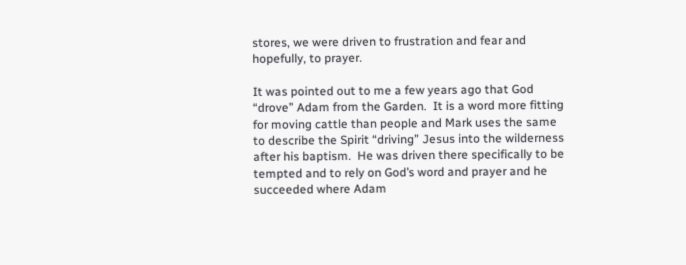stores, we were driven to frustration and fear and hopefully, to prayer.

It was pointed out to me a few years ago that God “drove” Adam from the Garden.  It is a word more fitting for moving cattle than people and Mark uses the same to describe the Spirit “driving” Jesus into the wilderness after his baptism.  He was driven there specifically to be tempted and to rely on God’s word and prayer and he succeeded where Adam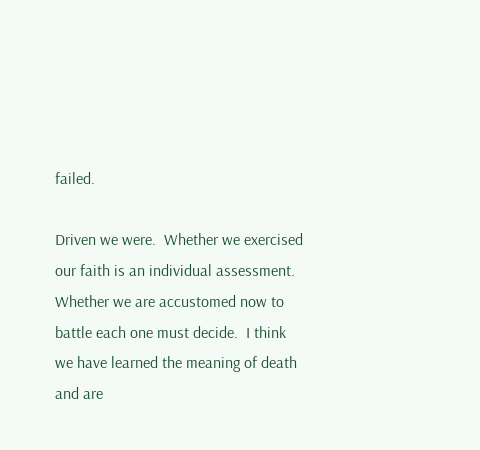failed.

Driven we were.  Whether we exercised our faith is an individual assessment.  Whether we are accustomed now to battle each one must decide.  I think we have learned the meaning of death and are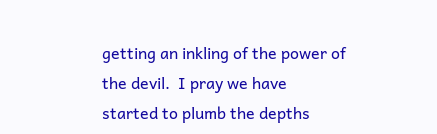getting an inkling of the power of the devil.  I pray we have started to plumb the depths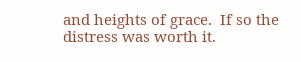and heights of grace.  If so the distress was worth it.